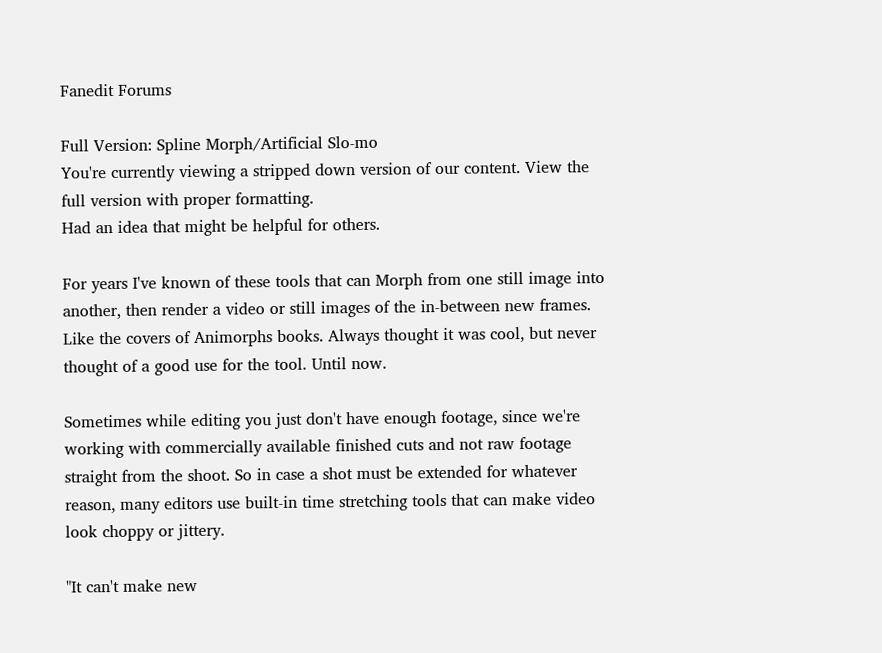Fanedit Forums

Full Version: Spline Morph/Artificial Slo-mo
You're currently viewing a stripped down version of our content. View the full version with proper formatting.
Had an idea that might be helpful for others.

For years I've known of these tools that can Morph from one still image into another, then render a video or still images of the in-between new frames. Like the covers of Animorphs books. Always thought it was cool, but never thought of a good use for the tool. Until now.

Sometimes while editing you just don't have enough footage, since we're working with commercially available finished cuts and not raw footage straight from the shoot. So in case a shot must be extended for whatever reason, many editors use built-in time stretching tools that can make video look choppy or jittery.

"It can't make new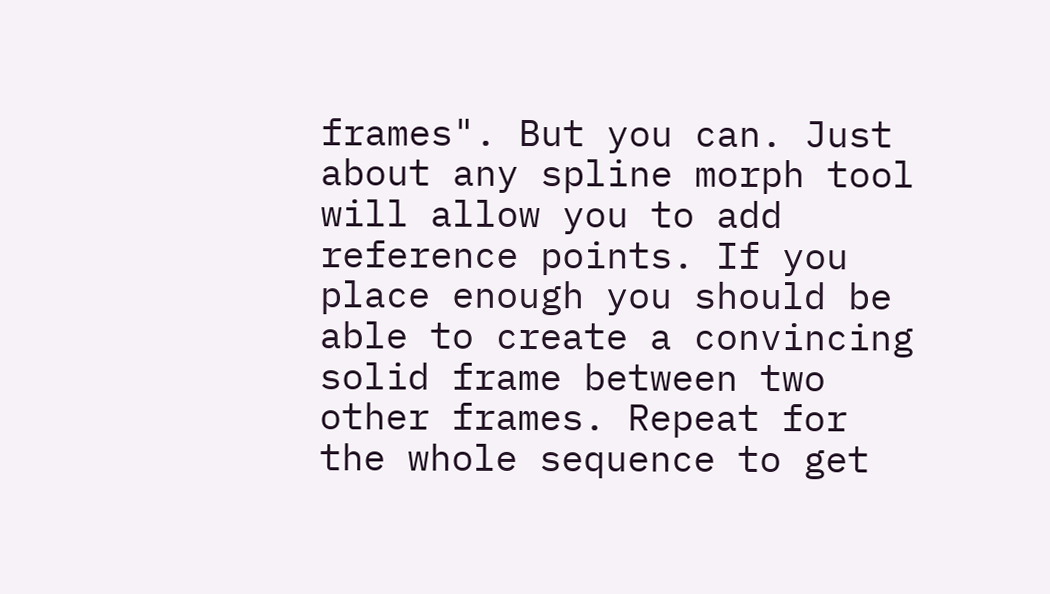frames". But you can. Just about any spline morph tool will allow you to add reference points. If you place enough you should be able to create a convincing solid frame between two other frames. Repeat for the whole sequence to get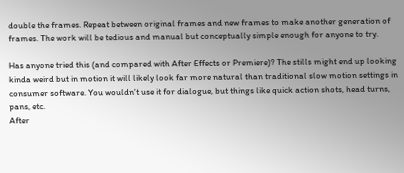double the frames. Repeat between original frames and new frames to make another generation of frames. The work will be tedious and manual but conceptually simple enough for anyone to try.

Has anyone tried this (and compared with After Effects or Premiere)? The stills might end up looking kinda weird but in motion it will likely look far more natural than traditional slow motion settings in consumer software. You wouldn't use it for dialogue, but things like quick action shots, head turns, pans, etc.
After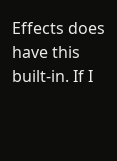Effects does have this built-in. If I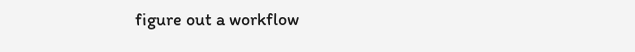figure out a workflow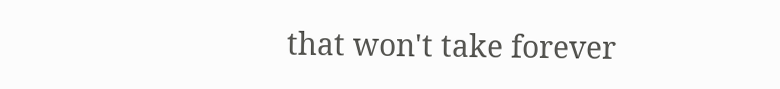that won't take forever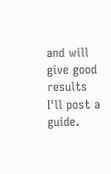and will give good results I'll post a guide.